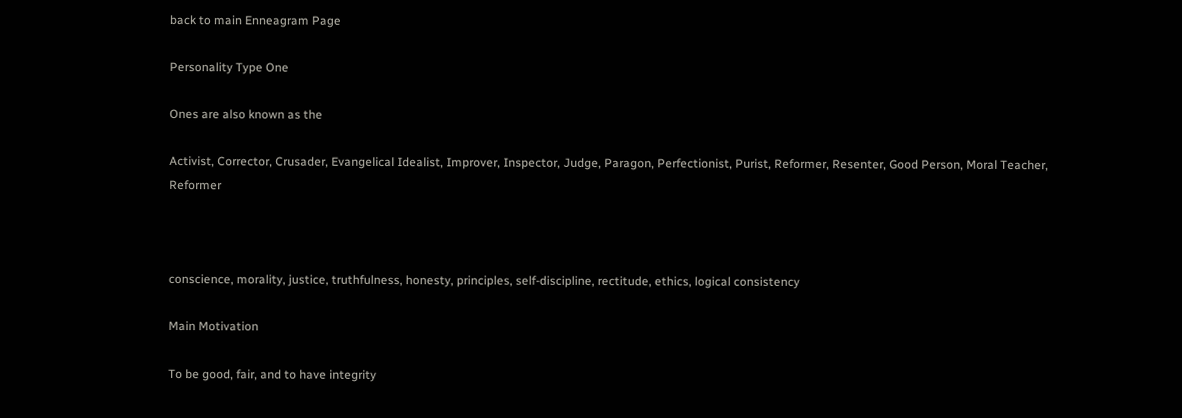back to main Enneagram Page

Personality Type One

Ones are also known as the

Activist, Corrector, Crusader, Evangelical Idealist, Improver, Inspector, Judge, Paragon, Perfectionist, Purist, Reformer, Resenter, Good Person, Moral Teacher, Reformer



conscience, morality, justice, truthfulness, honesty, principles, self-discipline, rectitude, ethics, logical consistency

Main Motivation

To be good, fair, and to have integrity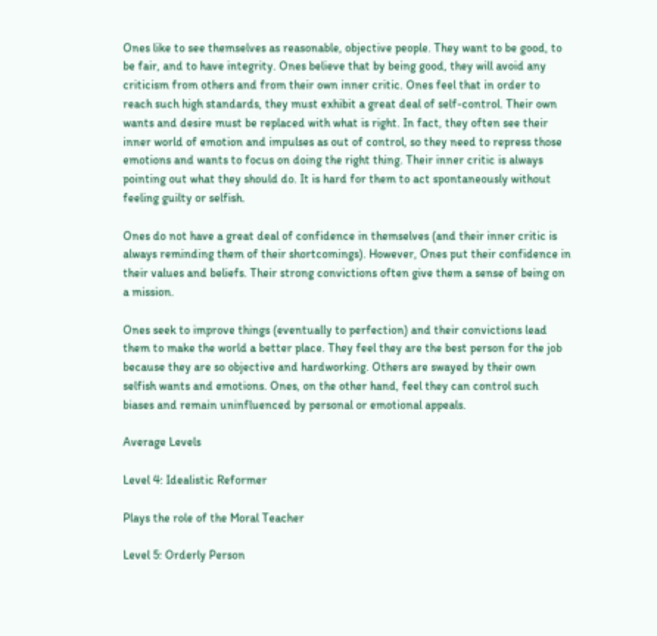Ones like to see themselves as reasonable, objective people. They want to be good, to be fair, and to have integrity. Ones believe that by being good, they will avoid any criticism from others and from their own inner critic. Ones feel that in order to reach such high standards, they must exhibit a great deal of self-control. Their own wants and desire must be replaced with what is right. In fact, they often see their inner world of emotion and impulses as out of control, so they need to repress those emotions and wants to focus on doing the right thing. Their inner critic is always pointing out what they should do. It is hard for them to act spontaneously without feeling guilty or selfish.

Ones do not have a great deal of confidence in themselves (and their inner critic is always reminding them of their shortcomings). However, Ones put their confidence in their values and beliefs. Their strong convictions often give them a sense of being on a mission.

Ones seek to improve things (eventually to perfection) and their convictions lead them to make the world a better place. They feel they are the best person for the job because they are so objective and hardworking. Others are swayed by their own selfish wants and emotions. Ones, on the other hand, feel they can control such biases and remain uninfluenced by personal or emotional appeals.

Average Levels

Level 4: Idealistic Reformer

Plays the role of the Moral Teacher

Level 5: Orderly Person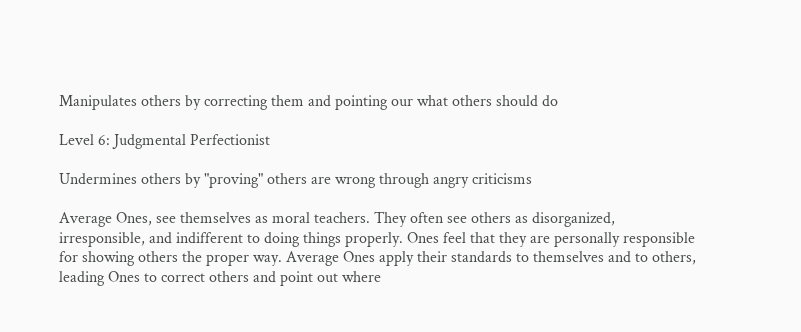Manipulates others by correcting them and pointing our what others should do

Level 6: Judgmental Perfectionist

Undermines others by "proving" others are wrong through angry criticisms

Average Ones, see themselves as moral teachers. They often see others as disorganized, irresponsible, and indifferent to doing things properly. Ones feel that they are personally responsible for showing others the proper way. Average Ones apply their standards to themselves and to others, leading Ones to correct others and point out where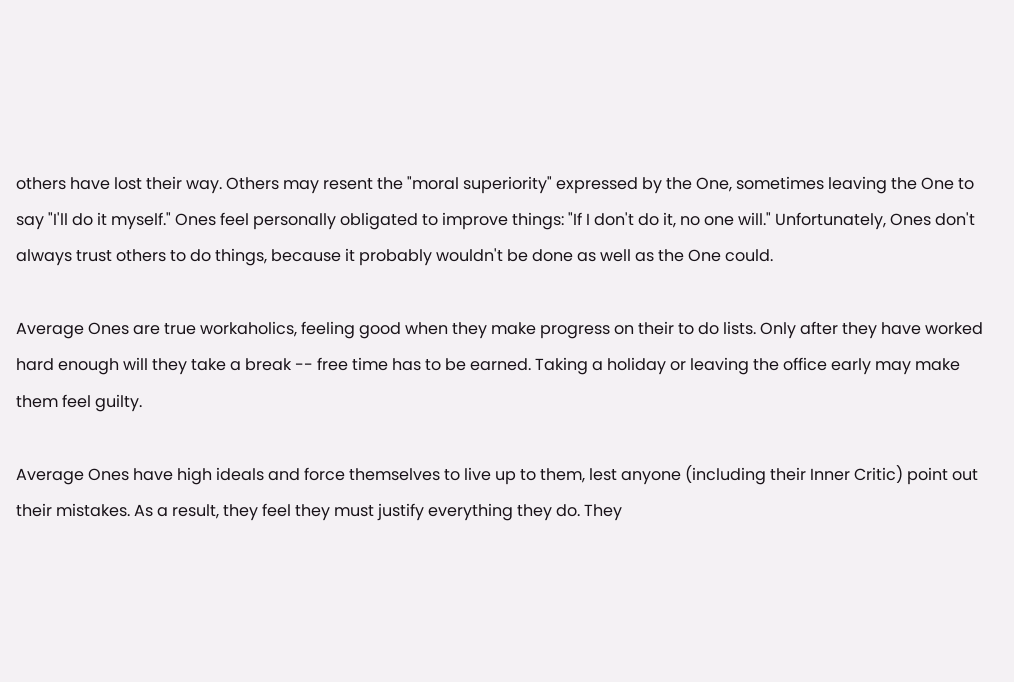others have lost their way. Others may resent the "moral superiority" expressed by the One, sometimes leaving the One to say "I'll do it myself." Ones feel personally obligated to improve things: "If I don't do it, no one will." Unfortunately, Ones don't always trust others to do things, because it probably wouldn't be done as well as the One could.

Average Ones are true workaholics, feeling good when they make progress on their to do lists. Only after they have worked hard enough will they take a break -- free time has to be earned. Taking a holiday or leaving the office early may make them feel guilty.

Average Ones have high ideals and force themselves to live up to them, lest anyone (including their Inner Critic) point out their mistakes. As a result, they feel they must justify everything they do. They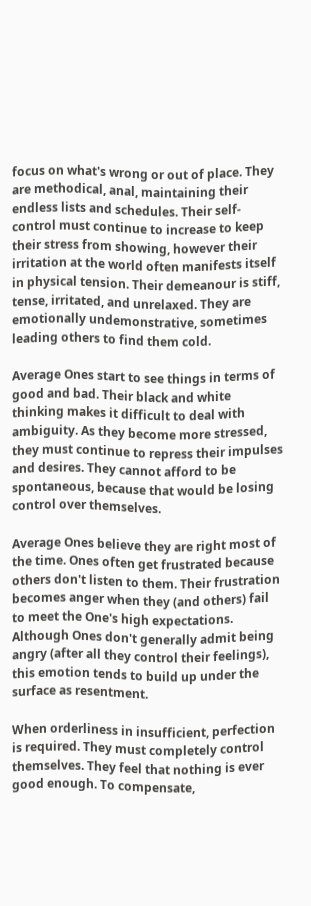focus on what's wrong or out of place. They are methodical, anal, maintaining their endless lists and schedules. Their self-control must continue to increase to keep their stress from showing, however their irritation at the world often manifests itself in physical tension. Their demeanour is stiff, tense, irritated, and unrelaxed. They are emotionally undemonstrative, sometimes leading others to find them cold.

Average Ones start to see things in terms of good and bad. Their black and white thinking makes it difficult to deal with ambiguity. As they become more stressed, they must continue to repress their impulses and desires. They cannot afford to be spontaneous, because that would be losing control over themselves.

Average Ones believe they are right most of the time. Ones often get frustrated because others don't listen to them. Their frustration becomes anger when they (and others) fail to meet the One's high expectations. Although Ones don't generally admit being angry (after all they control their feelings), this emotion tends to build up under the surface as resentment.

When orderliness in insufficient, perfection is required. They must completely control themselves. They feel that nothing is ever good enough. To compensate,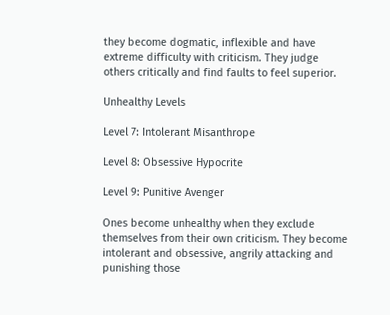they become dogmatic, inflexible and have extreme difficulty with criticism. They judge others critically and find faults to feel superior.

Unhealthy Levels

Level 7: Intolerant Misanthrope

Level 8: Obsessive Hypocrite

Level 9: Punitive Avenger

Ones become unhealthy when they exclude themselves from their own criticism. They become intolerant and obsessive, angrily attacking and punishing those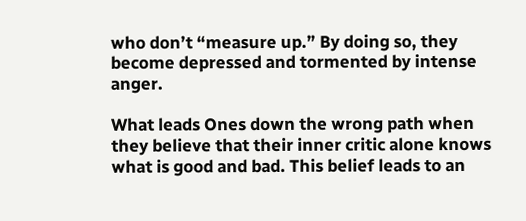who don’t “measure up.” By doing so, they become depressed and tormented by intense anger.

What leads Ones down the wrong path when they believe that their inner critic alone knows what is good and bad. This belief leads to an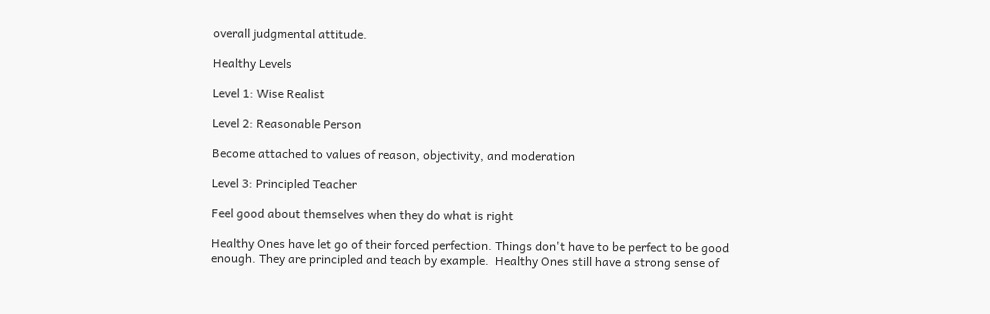overall judgmental attitude.

Healthy Levels

Level 1: Wise Realist

Level 2: Reasonable Person

Become attached to values of reason, objectivity, and moderation

Level 3: Principled Teacher

Feel good about themselves when they do what is right

Healthy Ones have let go of their forced perfection. Things don't have to be perfect to be good enough. They are principled and teach by example.  Healthy Ones still have a strong sense of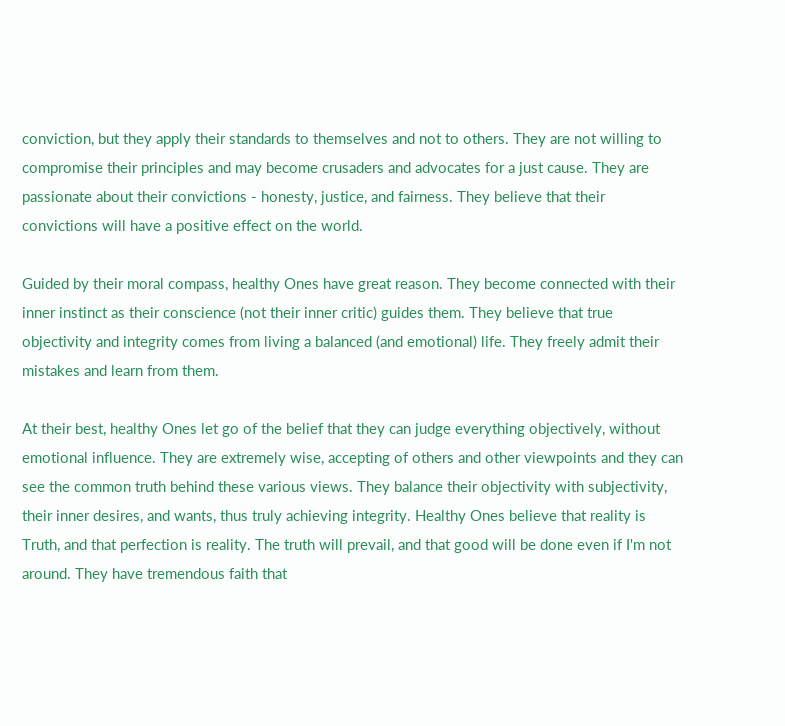conviction, but they apply their standards to themselves and not to others. They are not willing to compromise their principles and may become crusaders and advocates for a just cause. They are passionate about their convictions - honesty, justice, and fairness. They believe that their convictions will have a positive effect on the world.

Guided by their moral compass, healthy Ones have great reason. They become connected with their inner instinct as their conscience (not their inner critic) guides them. They believe that true objectivity and integrity comes from living a balanced (and emotional) life. They freely admit their mistakes and learn from them.

At their best, healthy Ones let go of the belief that they can judge everything objectively, without emotional influence. They are extremely wise, accepting of others and other viewpoints and they can see the common truth behind these various views. They balance their objectivity with subjectivity, their inner desires, and wants, thus truly achieving integrity. Healthy Ones believe that reality is Truth, and that perfection is reality. The truth will prevail, and that good will be done even if I'm not around. They have tremendous faith that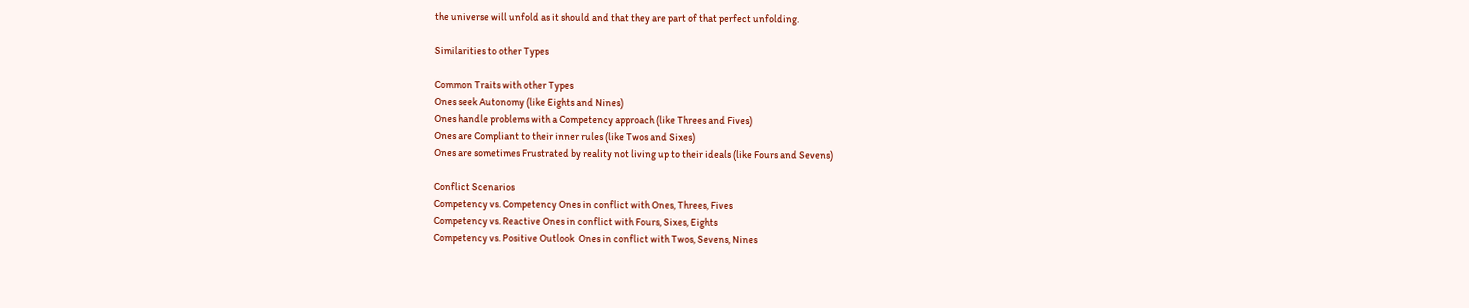the universe will unfold as it should and that they are part of that perfect unfolding.

Similarities to other Types

Common Traits with other Types
Ones seek Autonomy (like Eights and Nines)
Ones handle problems with a Competency approach (like Threes and Fives)
Ones are Compliant to their inner rules (like Twos and Sixes)
Ones are sometimes Frustrated by reality not living up to their ideals (like Fours and Sevens)

Conflict Scenarios
Competency vs. Competency Ones in conflict with Ones, Threes, Fives
Competency vs. Reactive Ones in conflict with Fours, Sixes, Eights
Competency vs. Positive Outlook  Ones in conflict with Twos, Sevens, Nines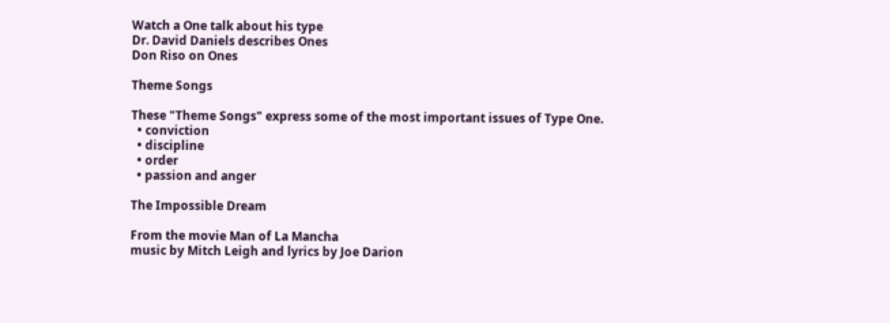Watch a One talk about his type
Dr. David Daniels describes Ones
Don Riso on Ones

Theme Songs

These "Theme Songs" express some of the most important issues of Type One.
  • conviction
  • discipline
  • order
  • passion and anger

The Impossible Dream

From the movie Man of La Mancha
music by Mitch Leigh and lyrics by Joe Darion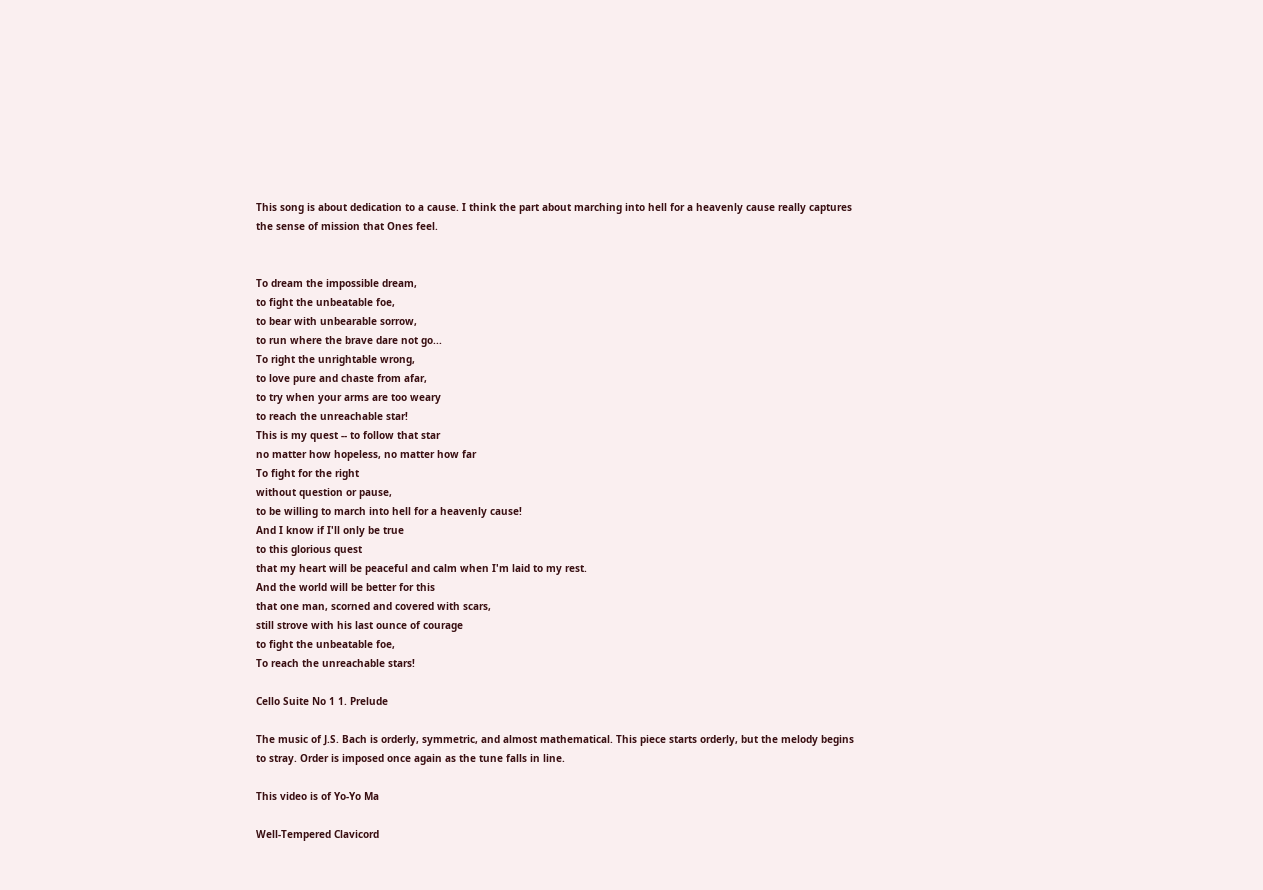This song is about dedication to a cause. I think the part about marching into hell for a heavenly cause really captures the sense of mission that Ones feel.


To dream the impossible dream,
to fight the unbeatable foe,
to bear with unbearable sorrow,
to run where the brave dare not go...
To right the unrightable wrong,
to love pure and chaste from afar,
to try when your arms are too weary
to reach the unreachable star!
This is my quest -- to follow that star
no matter how hopeless, no matter how far
To fight for the right
without question or pause,
to be willing to march into hell for a heavenly cause!
And I know if I'll only be true
to this glorious quest
that my heart will be peaceful and calm when I'm laid to my rest.
And the world will be better for this
that one man, scorned and covered with scars,
still strove with his last ounce of courage
to fight the unbeatable foe,
To reach the unreachable stars!

Cello Suite No 1 1. Prelude

The music of J.S. Bach is orderly, symmetric, and almost mathematical. This piece starts orderly, but the melody begins to stray. Order is imposed once again as the tune falls in line.

This video is of Yo-Yo Ma

Well-Tempered Clavicord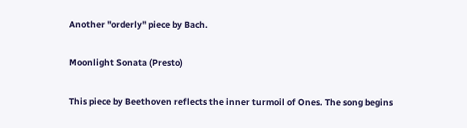Another "orderly" piece by Bach.

Moonlight Sonata (Presto)

This piece by Beethoven reflects the inner turmoil of Ones. The song begins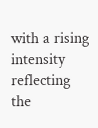with a rising intensity reflecting the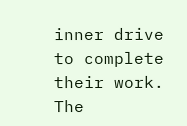inner drive to complete their work. The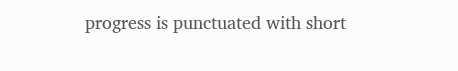progress is punctuated with short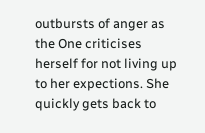outbursts of anger as the One criticises herself for not living up to her expections. She quickly gets back to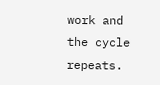work and the cycle repeats.